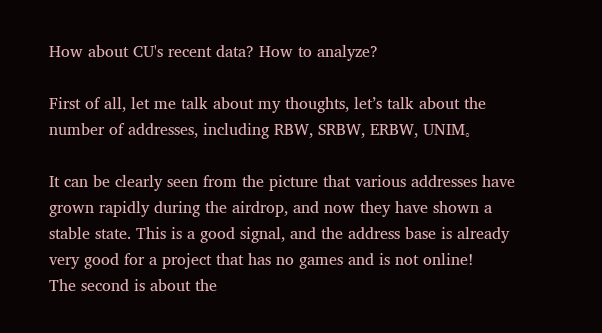How about CU's recent data? How to analyze?

First of all, let me talk about my thoughts, let’s talk about the number of addresses, including RBW, SRBW, ERBW, UNIM。

It can be clearly seen from the picture that various addresses have grown rapidly during the airdrop, and now they have shown a stable state. This is a good signal, and the address base is already very good for a project that has no games and is not online!
The second is about the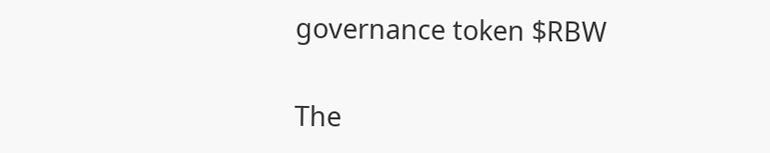governance token $RBW

The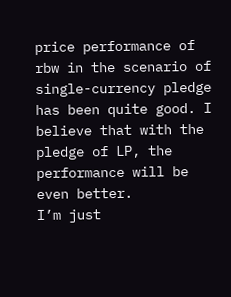price performance of rbw in the scenario of single-currency pledge has been quite good. I believe that with the pledge of LP, the performance will be even better.
I’m just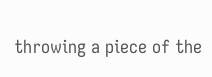throwing a piece of the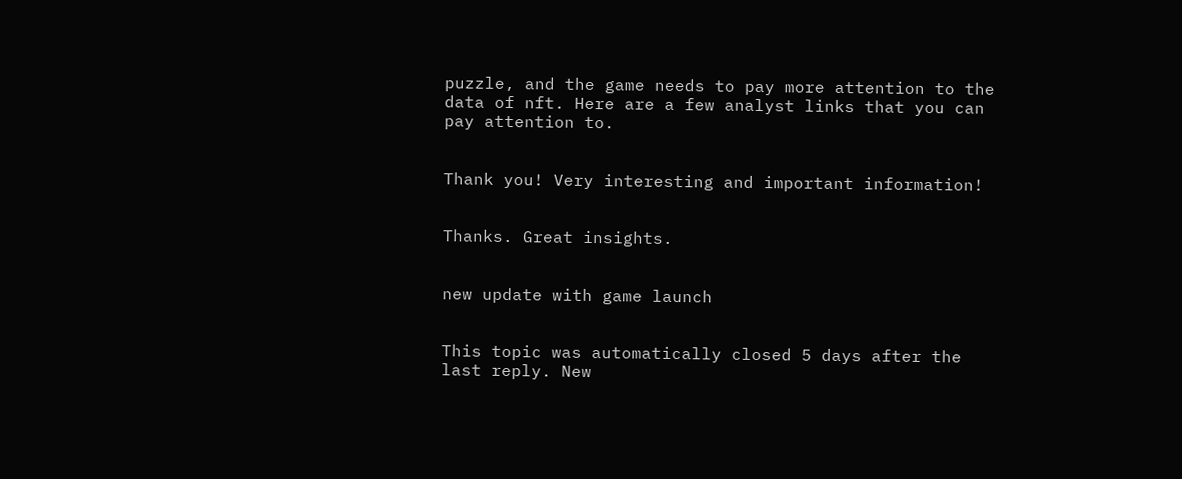puzzle, and the game needs to pay more attention to the data of nft. Here are a few analyst links that you can pay attention to.


Thank you! Very interesting and important information!


Thanks. Great insights.


new update with game launch


This topic was automatically closed 5 days after the last reply. New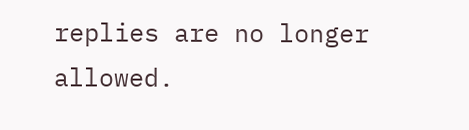replies are no longer allowed.